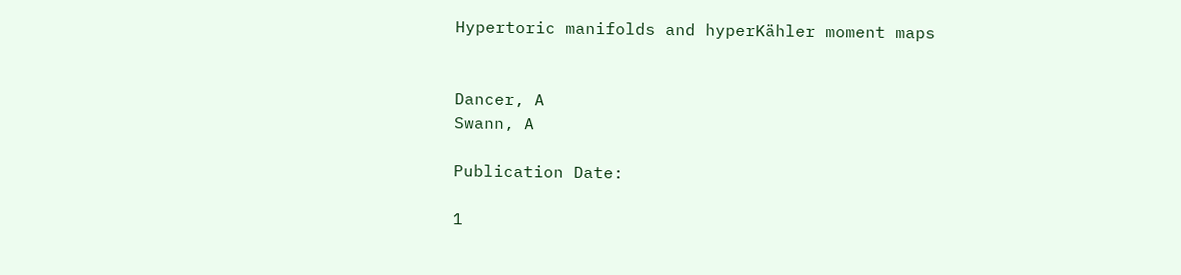Hypertoric manifolds and hyperKähler moment maps


Dancer, A
Swann, A

Publication Date:

1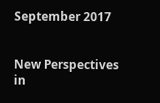September 2017


New Perspectives in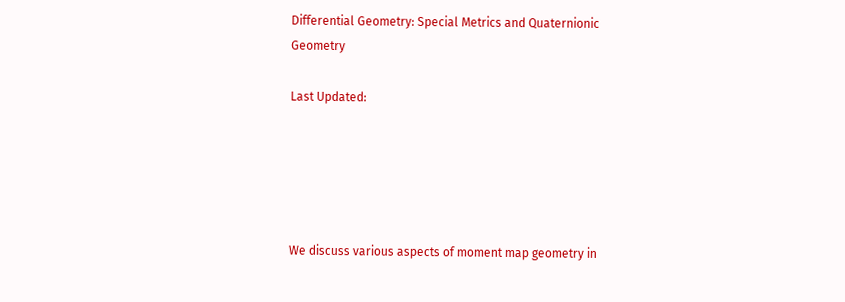Differential Geometry: Special Metrics and Quaternionic Geometry

Last Updated:





We discuss various aspects of moment map geometry in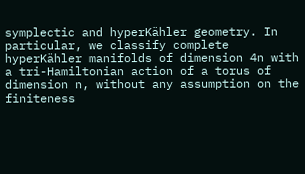symplectic and hyperKähler geometry. In particular, we classify complete hyperKähler manifolds of dimension 4n with a tri-Hamiltonian action of a torus of dimension n, without any assumption on the finiteness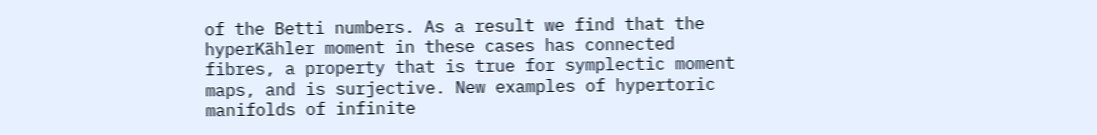of the Betti numbers. As a result we find that the hyperKähler moment in these cases has connected fibres, a property that is true for symplectic moment maps, and is surjective. New examples of hypertoric manifolds of infinite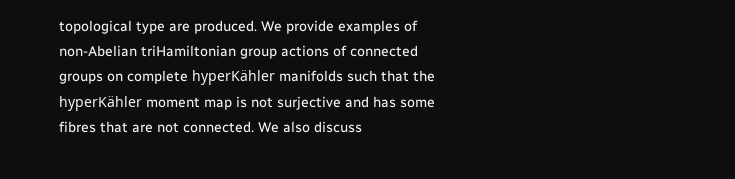topological type are produced. We provide examples of non-Abelian triHamiltonian group actions of connected groups on complete hyperKähler manifolds such that the hyperKähler moment map is not surjective and has some fibres that are not connected. We also discuss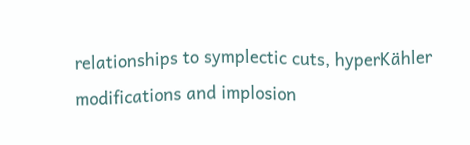relationships to symplectic cuts, hyperKähler modifications and implosion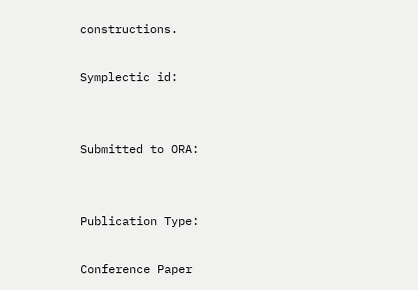constructions.

Symplectic id:


Submitted to ORA:


Publication Type:

Conference Paper